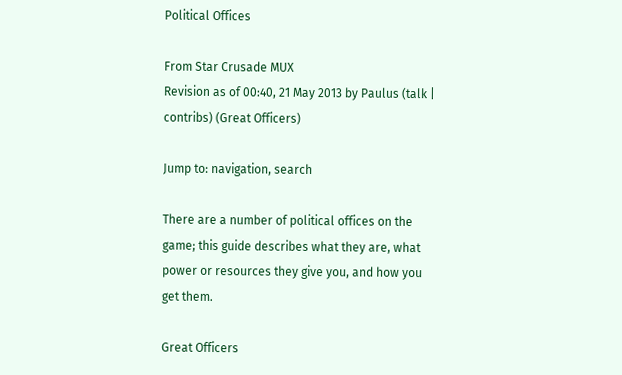Political Offices

From Star Crusade MUX
Revision as of 00:40, 21 May 2013 by Paulus (talk | contribs) (Great Officers)

Jump to: navigation, search

There are a number of political offices on the game; this guide describes what they are, what power or resources they give you, and how you get them.

Great Officers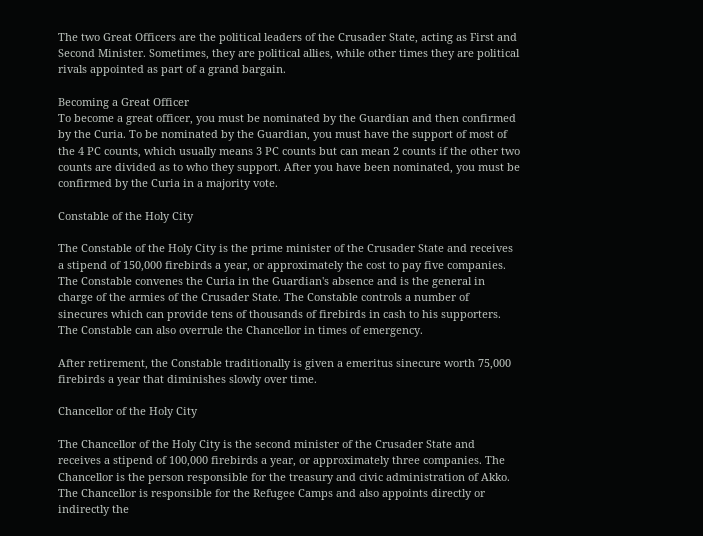The two Great Officers are the political leaders of the Crusader State, acting as First and Second Minister. Sometimes, they are political allies, while other times they are political rivals appointed as part of a grand bargain.

Becoming a Great Officer
To become a great officer, you must be nominated by the Guardian and then confirmed by the Curia. To be nominated by the Guardian, you must have the support of most of the 4 PC counts, which usually means 3 PC counts but can mean 2 counts if the other two counts are divided as to who they support. After you have been nominated, you must be confirmed by the Curia in a majority vote.

Constable of the Holy City

The Constable of the Holy City is the prime minister of the Crusader State and receives a stipend of 150,000 firebirds a year, or approximately the cost to pay five companies. The Constable convenes the Curia in the Guardian's absence and is the general in charge of the armies of the Crusader State. The Constable controls a number of sinecures which can provide tens of thousands of firebirds in cash to his supporters. The Constable can also overrule the Chancellor in times of emergency.

After retirement, the Constable traditionally is given a emeritus sinecure worth 75,000 firebirds a year that diminishes slowly over time.

Chancellor of the Holy City

The Chancellor of the Holy City is the second minister of the Crusader State and receives a stipend of 100,000 firebirds a year, or approximately three companies. The Chancellor is the person responsible for the treasury and civic administration of Akko. The Chancellor is responsible for the Refugee Camps and also appoints directly or indirectly the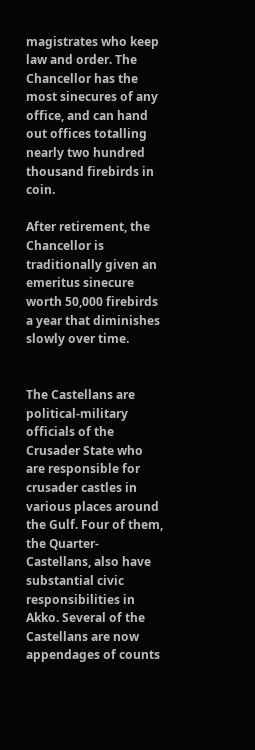magistrates who keep law and order. The Chancellor has the most sinecures of any office, and can hand out offices totalling nearly two hundred thousand firebirds in coin.

After retirement, the Chancellor is traditionally given an emeritus sinecure worth 50,000 firebirds a year that diminishes slowly over time.


The Castellans are political-military officials of the Crusader State who are responsible for crusader castles in various places around the Gulf. Four of them, the Quarter-Castellans, also have substantial civic responsibilities in Akko. Several of the Castellans are now appendages of counts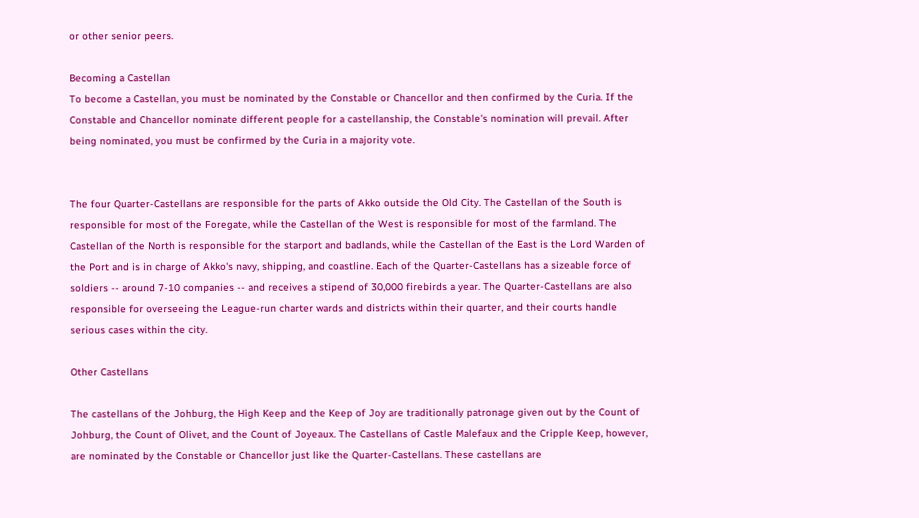or other senior peers.

Becoming a Castellan
To become a Castellan, you must be nominated by the Constable or Chancellor and then confirmed by the Curia. If the Constable and Chancellor nominate different people for a castellanship, the Constable's nomination will prevail. After being nominated, you must be confirmed by the Curia in a majority vote.


The four Quarter-Castellans are responsible for the parts of Akko outside the Old City. The Castellan of the South is responsible for most of the Foregate, while the Castellan of the West is responsible for most of the farmland. The Castellan of the North is responsible for the starport and badlands, while the Castellan of the East is the Lord Warden of the Port and is in charge of Akko's navy, shipping, and coastline. Each of the Quarter-Castellans has a sizeable force of soldiers -- around 7-10 companies -- and receives a stipend of 30,000 firebirds a year. The Quarter-Castellans are also responsible for overseeing the League-run charter wards and districts within their quarter, and their courts handle serious cases within the city.

Other Castellans

The castellans of the Johburg, the High Keep and the Keep of Joy are traditionally patronage given out by the Count of Johburg, the Count of Olivet, and the Count of Joyeaux. The Castellans of Castle Malefaux and the Cripple Keep, however, are nominated by the Constable or Chancellor just like the Quarter-Castellans. These castellans are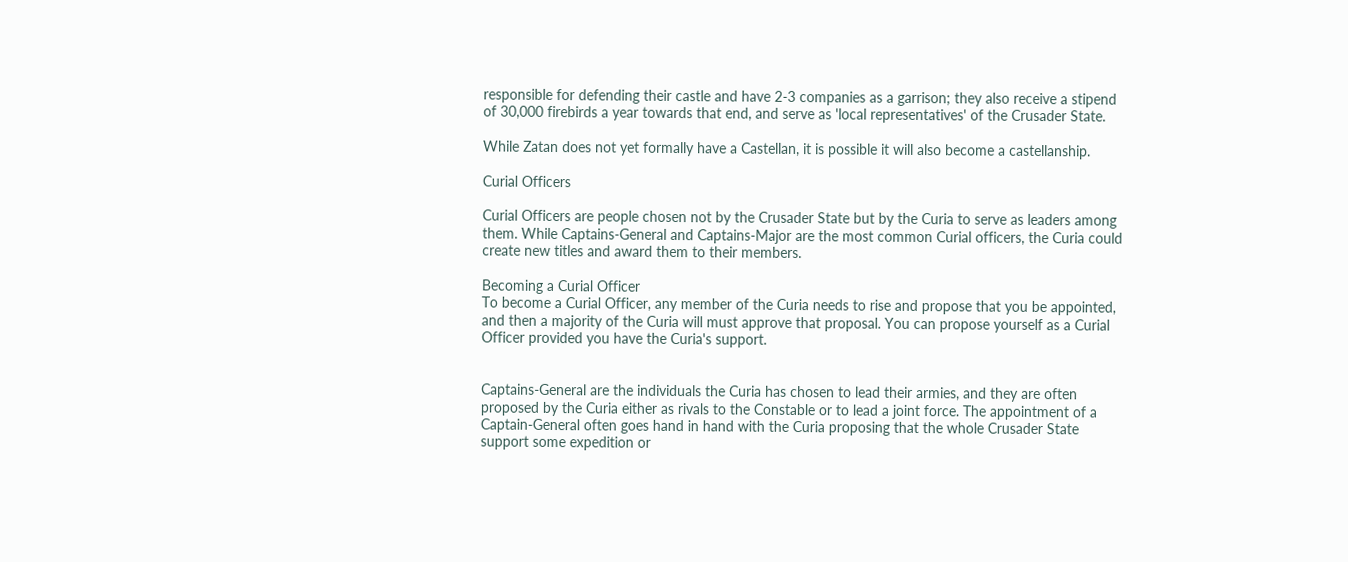responsible for defending their castle and have 2-3 companies as a garrison; they also receive a stipend of 30,000 firebirds a year towards that end, and serve as 'local representatives' of the Crusader State.

While Zatan does not yet formally have a Castellan, it is possible it will also become a castellanship.

Curial Officers

Curial Officers are people chosen not by the Crusader State but by the Curia to serve as leaders among them. While Captains-General and Captains-Major are the most common Curial officers, the Curia could create new titles and award them to their members.

Becoming a Curial Officer
To become a Curial Officer, any member of the Curia needs to rise and propose that you be appointed, and then a majority of the Curia will must approve that proposal. You can propose yourself as a Curial Officer provided you have the Curia's support.


Captains-General are the individuals the Curia has chosen to lead their armies, and they are often proposed by the Curia either as rivals to the Constable or to lead a joint force. The appointment of a Captain-General often goes hand in hand with the Curia proposing that the whole Crusader State support some expedition or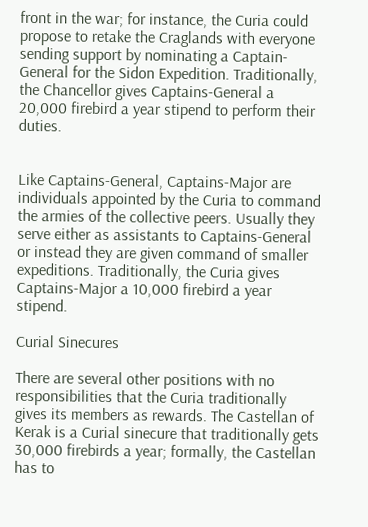front in the war; for instance, the Curia could propose to retake the Craglands with everyone sending support by nominating a Captain-General for the Sidon Expedition. Traditionally, the Chancellor gives Captains-General a 20,000 firebird a year stipend to perform their duties.


Like Captains-General, Captains-Major are individuals appointed by the Curia to command the armies of the collective peers. Usually they serve either as assistants to Captains-General or instead they are given command of smaller expeditions. Traditionally, the Curia gives Captains-Major a 10,000 firebird a year stipend.

Curial Sinecures

There are several other positions with no responsibilities that the Curia traditionally gives its members as rewards. The Castellan of Kerak is a Curial sinecure that traditionally gets 30,000 firebirds a year; formally, the Castellan has to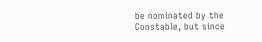be nominated by the Constable, but since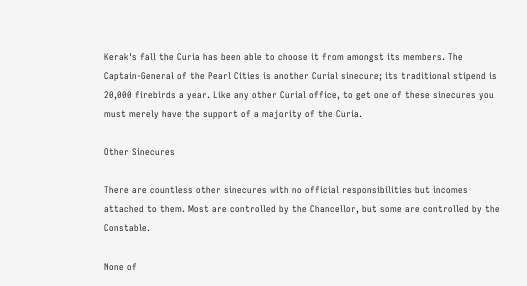Kerak's fall the Curia has been able to choose it from amongst its members. The Captain-General of the Pearl Cities is another Curial sinecure; its traditional stipend is 20,000 firebirds a year. Like any other Curial office, to get one of these sinecures you must merely have the support of a majority of the Curia.

Other Sinecures

There are countless other sinecures with no official responsibilities but incomes attached to them. Most are controlled by the Chancellor, but some are controlled by the Constable.

None of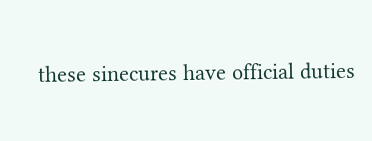these sinecures have official duties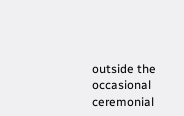outside the occasional ceremonial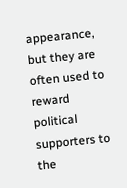appearance, but they are often used to reward political supporters to the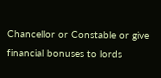Chancellor or Constable or give financial bonuses to lords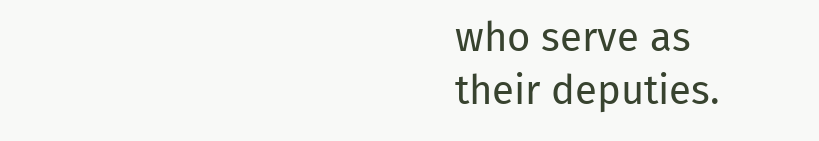who serve as their deputies.